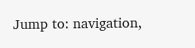Jump to: navigation,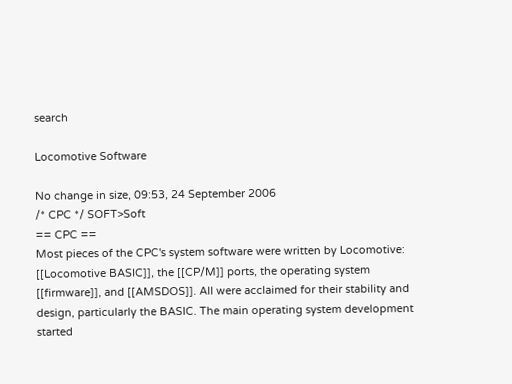search

Locomotive Software

No change in size, 09:53, 24 September 2006
/* CPC */ SOFT>Soft
== CPC ==
Most pieces of the CPC's system software were written by Locomotive: [[Locomotive BASIC]], the [[CP/M]] ports, the operating system [[firmware]], and [[AMSDOS]]. All were acclaimed for their stability and design, particularly the BASIC. The main operating system development started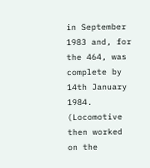in September 1983 and, for the 464, was complete by 14th January 1984. (Locomotive then worked on the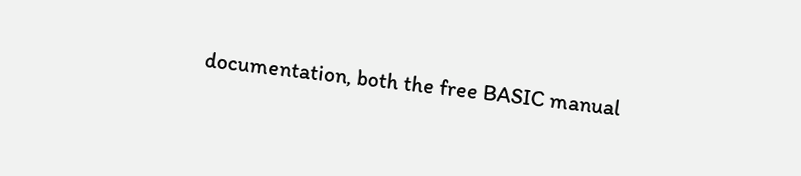documentation, both the free BASIC manual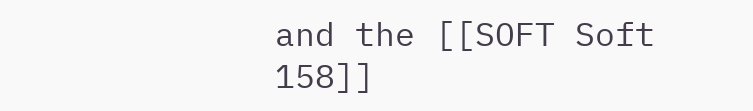and the [[SOFT Soft 158]]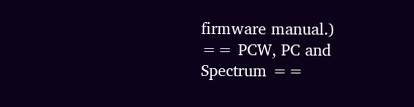firmware manual.)
== PCW, PC and Spectrum ==